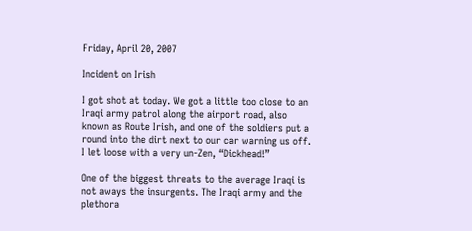Friday, April 20, 2007

Incident on Irish

I got shot at today. We got a little too close to an Iraqi army patrol along the airport road, also known as Route Irish, and one of the soldiers put a round into the dirt next to our car warning us off. I let loose with a very un-Zen, “Dickhead!”

One of the biggest threats to the average Iraqi is not aways the insurgents. The Iraqi army and the plethora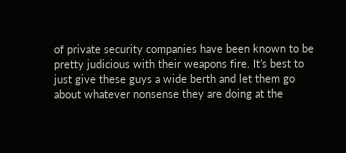of private security companies have been known to be pretty judicious with their weapons fire. It’s best to just give these guys a wide berth and let them go about whatever nonsense they are doing at the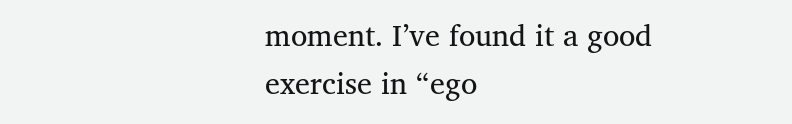moment. I’ve found it a good exercise in “ego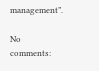management”.

No comments: